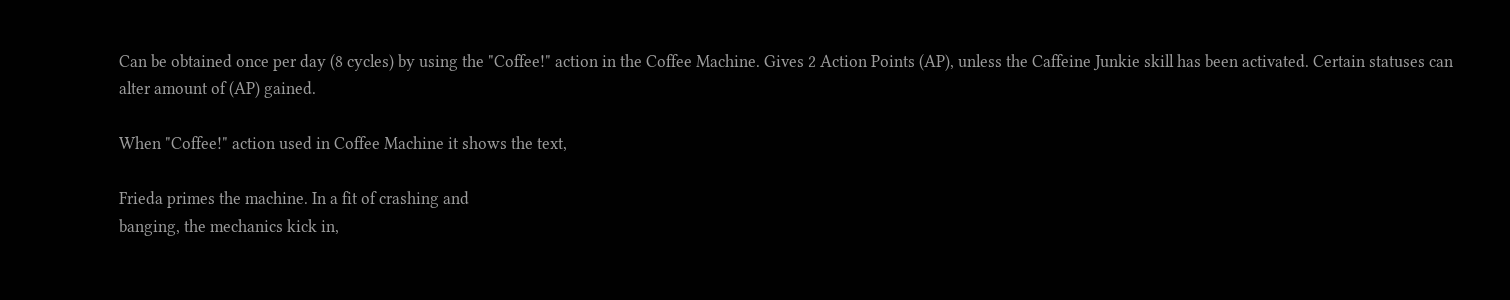Can be obtained once per day (8 cycles) by using the "Coffee!" action in the Coffee Machine. Gives 2 Action Points (AP), unless the Caffeine Junkie skill has been activated. Certain statuses can alter amount of (AP) gained.

When "Coffee!" action used in Coffee Machine it shows the text,

Frieda primes the machine. In a fit of crashing and
banging, the mechanics kick in,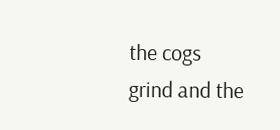the cogs grind and the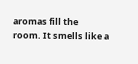aromas fill the
room. It smells like a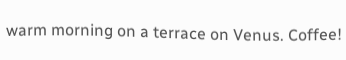warm morning on a terrace on Venus. Coffee!